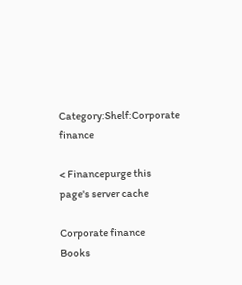Category:Shelf:Corporate finance

< Financepurge this page's server cache

Corporate finance
Books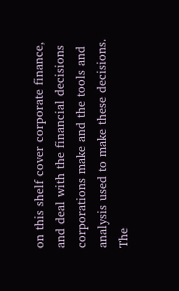on this shelf cover corporate finance, and deal with the financial decisions corporations make and the tools and analysis used to make these decisions. The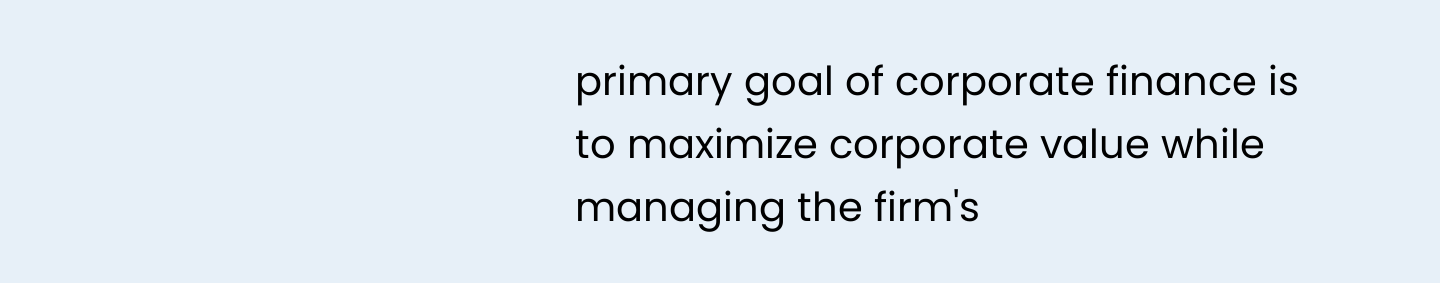primary goal of corporate finance is to maximize corporate value while managing the firm's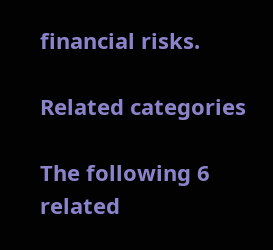financial risks.

Related categories

The following 6 related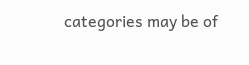categories may be of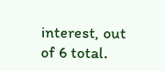interest, out of 6 total.